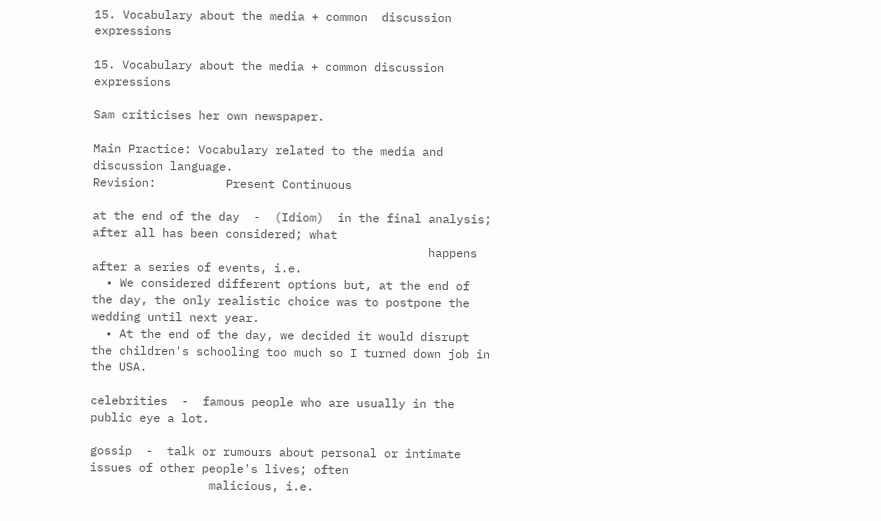15. Vocabulary about the media + common  discussion expressions

15. Vocabulary about the media + common discussion expressions

Sam criticises her own newspaper.

Main Practice: Vocabulary related to the media and discussion language.
Revision:          Present Continuous

at the end of the day  -  (Idiom)  in the final analysis; after all has been considered; what
                                                happens after a series of events, i.e.
  • We considered different options but, at the end of the day, the only realistic choice was to postpone the wedding until next year.
  • At the end of the day, we decided it would disrupt the children's schooling too much so I turned down job in the USA.

celebrities  -  famous people who are usually in the public eye a lot.

gossip  -  talk or rumours about personal or intimate issues of other people's lives; often
                 malicious, i.e.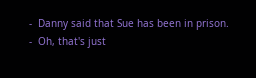-  Danny said that Sue has been in prison.
-  Oh, that's just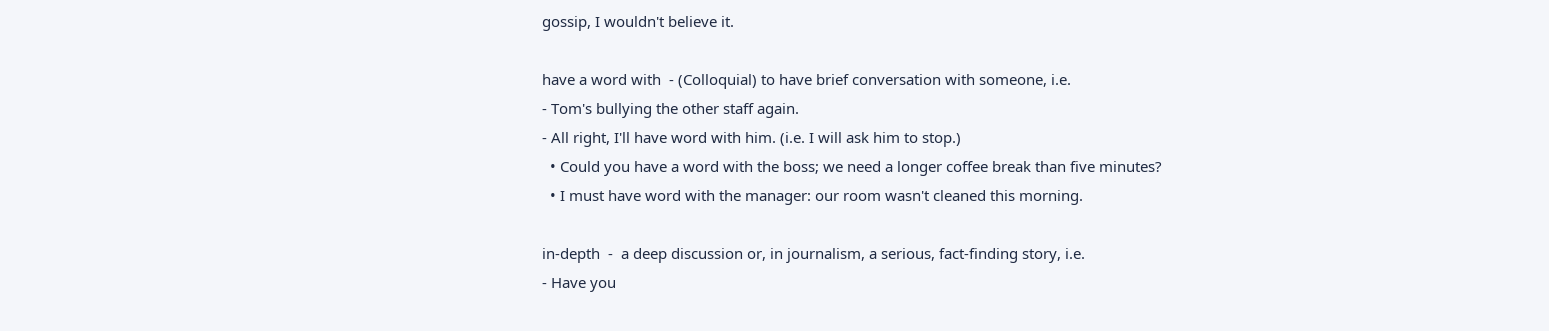gossip, I wouldn't believe it.

have a word with  - (Colloquial) to have brief conversation with someone, i.e.
- Tom's bullying the other staff again.
- All right, I'll have word with him. (i.e. I will ask him to stop.)
  • Could you have a word with the boss; we need a longer coffee break than five minutes?
  • I must have word with the manager: our room wasn't cleaned this morning.

in-depth  -  a deep discussion or, in journalism, a serious, fact-finding story, i.e.
- Have you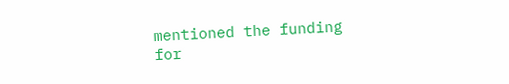mentioned the funding for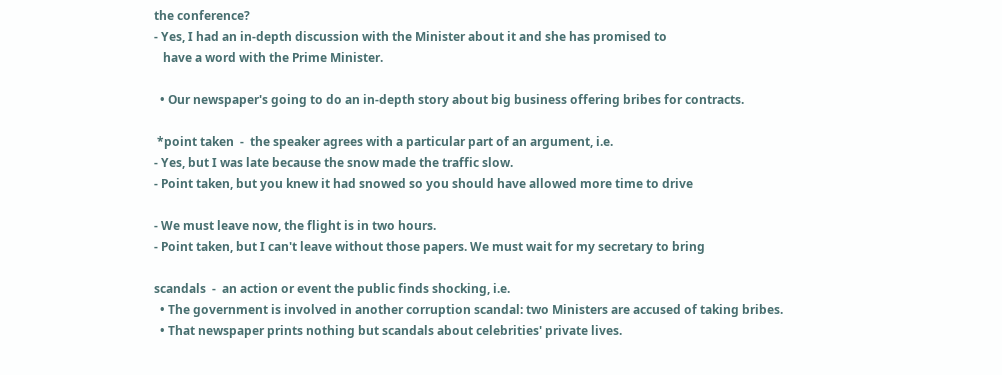the conference?
- Yes, I had an in-depth discussion with the Minister about it and she has promised to
   have a word with the Prime Minister.

  • Our newspaper's going to do an in-depth story about big business offering bribes for contracts.

 *point taken  -  the speaker agrees with a particular part of an argument, i.e.
- Yes, but I was late because the snow made the traffic slow.
- Point taken, but you knew it had snowed so you should have allowed more time to drive

- We must leave now, the flight is in two hours.
- Point taken, but I can't leave without those papers. We must wait for my secretary to bring

scandals  -  an action or event the public finds shocking, i.e.
  • The government is involved in another corruption scandal: two Ministers are accused of taking bribes.
  • That newspaper prints nothing but scandals about celebrities' private lives.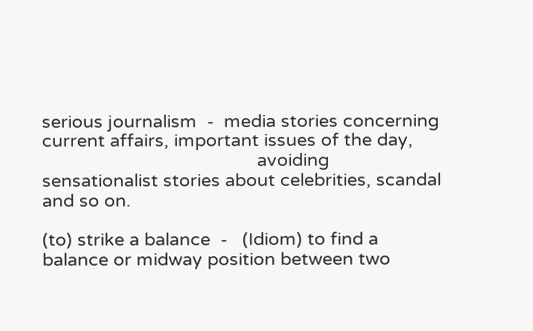serious journalism  -  media stories concerning current affairs, important issues of the day,
                                           avoiding sensationalist stories about celebrities, scandal and so on.

(to) strike a balance  -   (Idiom) to find a balance or midway position between two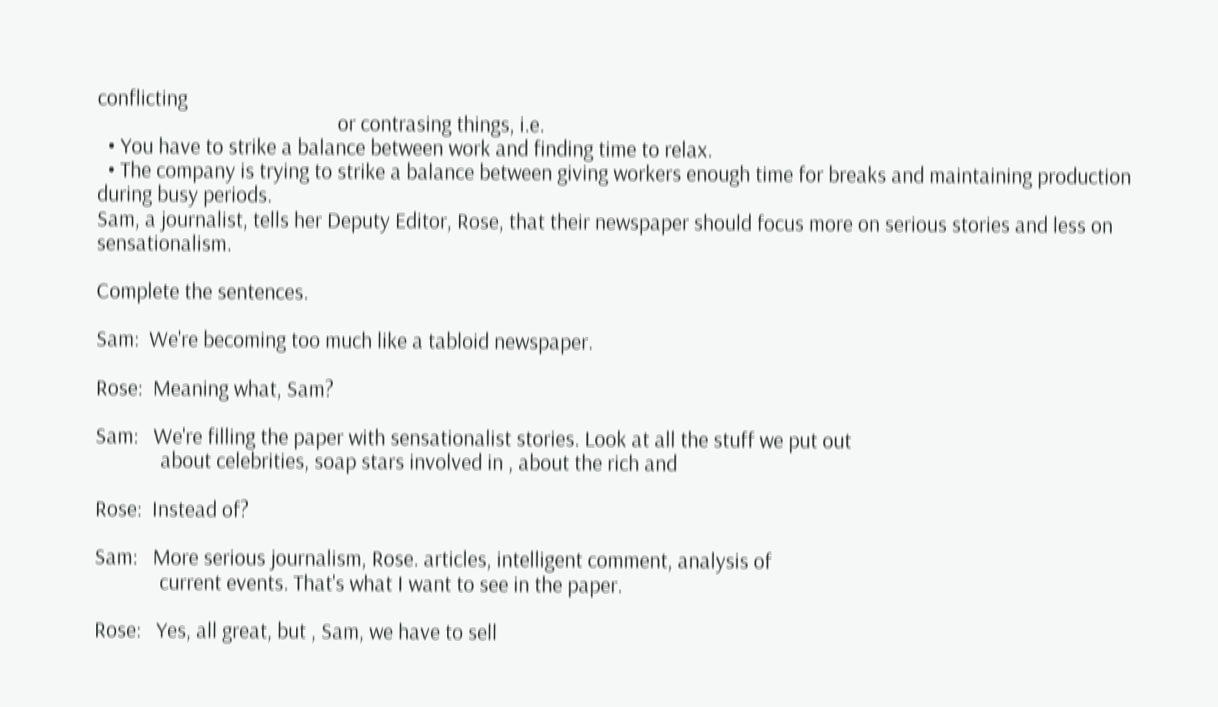conflicting
                                                or contrasing things, i.e.
  • You have to strike a balance between work and finding time to relax.
  • The company is trying to strike a balance between giving workers enough time for breaks and maintaining production during busy periods.
Sam, a journalist, tells her Deputy Editor, Rose, that their newspaper should focus more on serious stories and less on sensationalism.

Complete the sentences.

Sam:  We're becoming too much like a tabloid newspaper.

Rose:  Meaning what, Sam?

Sam:   We're filling the paper with sensationalist stories. Look at all the stuff we put out
             about celebrities, soap stars involved in , about the rich and

Rose:  Instead of?

Sam:   More serious journalism, Rose. articles, intelligent comment, analysis of
             current events. That's what I want to see in the paper.

Rose:   Yes, all great, but , Sam, we have to sell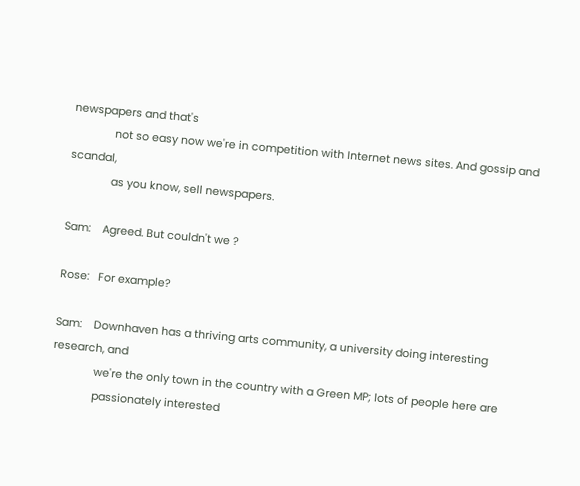newspapers and that's
              not so easy now we're in competition with Internet news sites. And gossip and scandal,
              as you know, sell newspapers.

Sam:    Agreed. But couldn't we ?

Rose:   For example?

Sam:    Downhaven has a thriving arts community, a university doing interesting research, and
              we're the only town in the country with a Green MP; lots of people here are
              passionately interested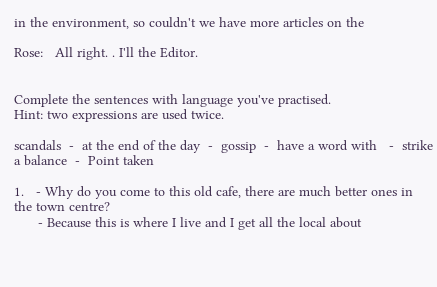in the environment, so couldn't we have more articles on the

Rose:   All right. . I'll the Editor.


Complete the sentences with language you've practised.
Hint: two expressions are used twice.

scandals  -  at the end of the day  -  gossip  -  have a word with   -  strike a balance  -  Point taken

1.   - Why do you come to this old cafe, there are much better ones in the town centre?
      - Because this is where I live and I get all the local about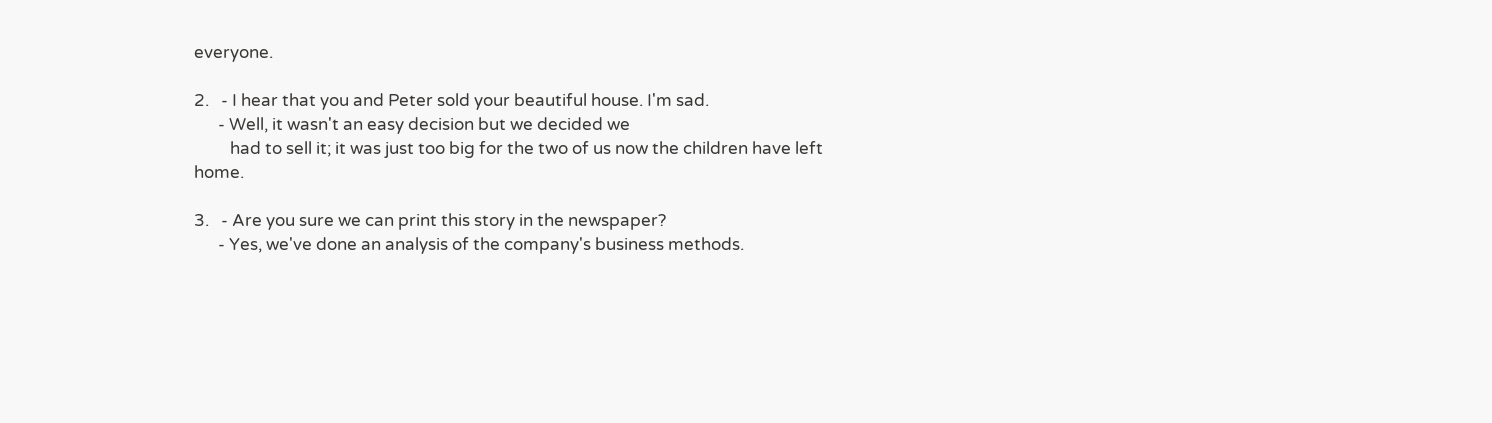everyone.

2.   - I hear that you and Peter sold your beautiful house. I'm sad.
      - Well, it wasn't an easy decision but we decided we
         had to sell it; it was just too big for the two of us now the children have left home.

3.   - Are you sure we can print this story in the newspaper?
      - Yes, we've done an analysis of the company's business methods.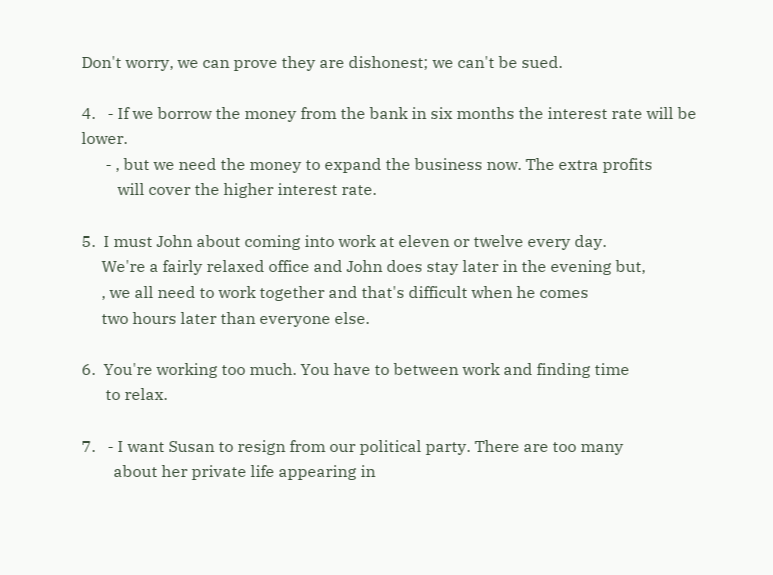Don't worry, we can prove they are dishonest; we can't be sued.

4.   - If we borrow the money from the bank in six months the interest rate will be lower.
      - , but we need the money to expand the business now. The extra profits
         will cover the higher interest rate.

5.  I must John about coming into work at eleven or twelve every day.
     We're a fairly relaxed office and John does stay later in the evening but,
     , we all need to work together and that's difficult when he comes
     two hours later than everyone else.

6.  You're working too much. You have to between work and finding time
      to relax.

7.   - I want Susan to resign from our political party. There are too many
        about her private life appearing in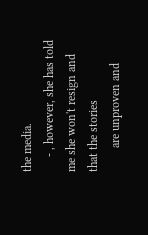the media.
     - , however, she has told me she won't resign and that the stories
        are unproven and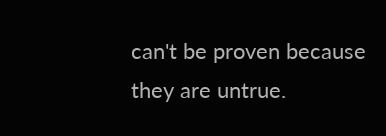can't be proven because they are untrue.